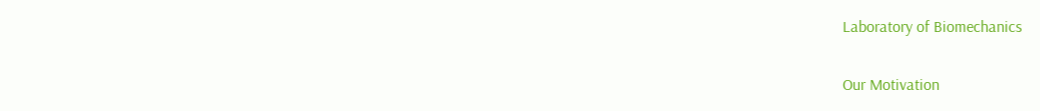Laboratory of Biomechanics

Our Motivation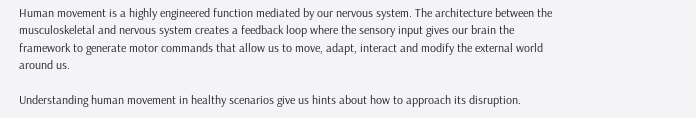Human movement is a highly engineered function mediated by our nervous system. The architecture between the musculoskeletal and nervous system creates a feedback loop where the sensory input gives our brain the framework to generate motor commands that allow us to move, adapt, interact and modify the external world around us.

Understanding human movement in healthy scenarios give us hints about how to approach its disruption.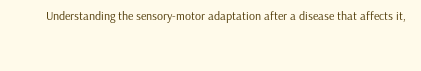Understanding the sensory-motor adaptation after a disease that affects it,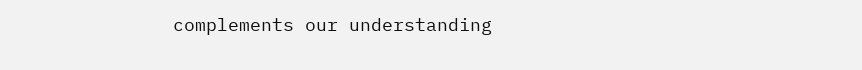complements our understanding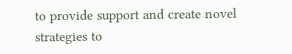to provide support and create novel strategies to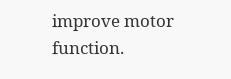improve motor function.